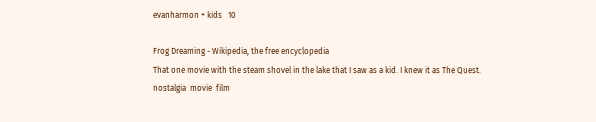evanharmon + kids   10

Frog Dreaming - Wikipedia, the free encyclopedia
That one movie with the steam shovel in the lake that I saw as a kid. I knew it as The Quest.
nostalgia  movie  film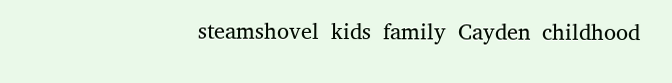steamshovel  kids  family  Cayden  childhood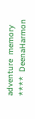adventure  memory  ****  DeenaHarmon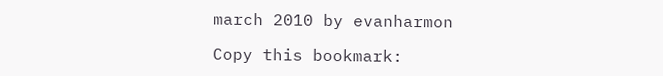march 2010 by evanharmon

Copy this bookmark: